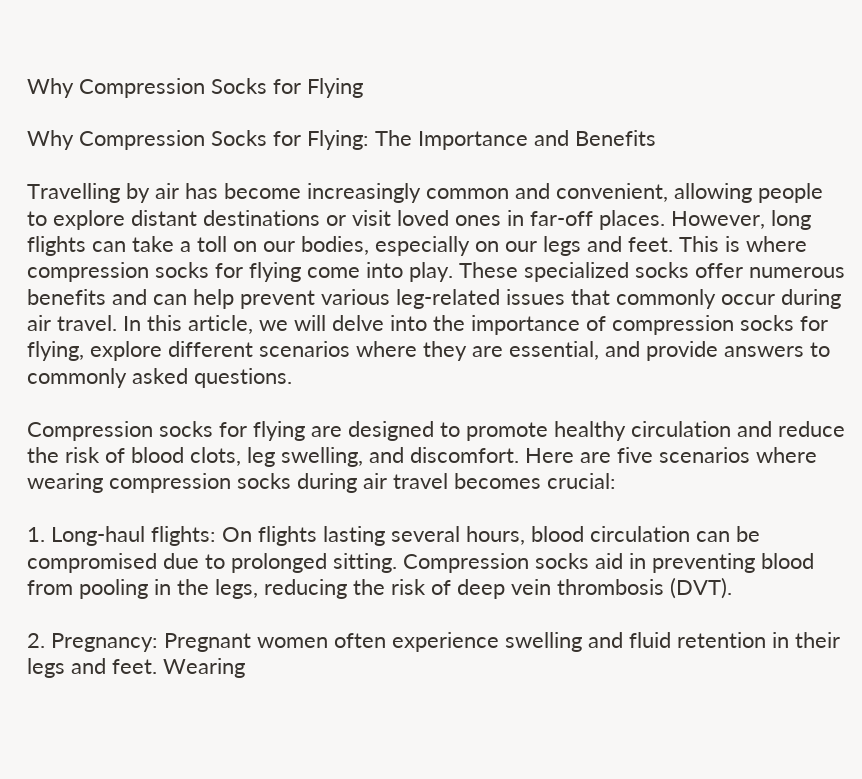Why Compression Socks for Flying

Why Compression Socks for Flying: The Importance and Benefits

Travelling by air has become increasingly common and convenient, allowing people to explore distant destinations or visit loved ones in far-off places. However, long flights can take a toll on our bodies, especially on our legs and feet. This is where compression socks for flying come into play. These specialized socks offer numerous benefits and can help prevent various leg-related issues that commonly occur during air travel. In this article, we will delve into the importance of compression socks for flying, explore different scenarios where they are essential, and provide answers to commonly asked questions.

Compression socks for flying are designed to promote healthy circulation and reduce the risk of blood clots, leg swelling, and discomfort. Here are five scenarios where wearing compression socks during air travel becomes crucial:

1. Long-haul flights: On flights lasting several hours, blood circulation can be compromised due to prolonged sitting. Compression socks aid in preventing blood from pooling in the legs, reducing the risk of deep vein thrombosis (DVT).

2. Pregnancy: Pregnant women often experience swelling and fluid retention in their legs and feet. Wearing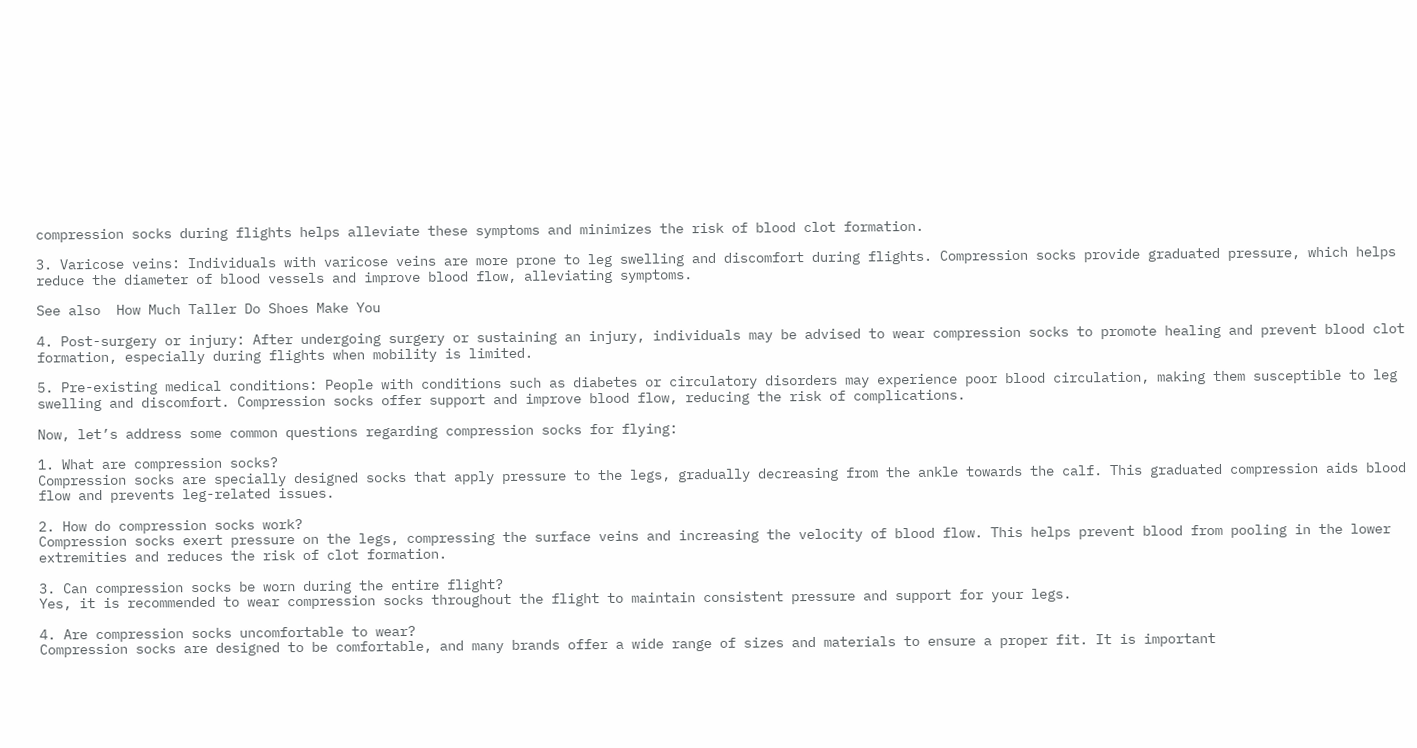compression socks during flights helps alleviate these symptoms and minimizes the risk of blood clot formation.

3. Varicose veins: Individuals with varicose veins are more prone to leg swelling and discomfort during flights. Compression socks provide graduated pressure, which helps reduce the diameter of blood vessels and improve blood flow, alleviating symptoms.

See also  How Much Taller Do Shoes Make You

4. Post-surgery or injury: After undergoing surgery or sustaining an injury, individuals may be advised to wear compression socks to promote healing and prevent blood clot formation, especially during flights when mobility is limited.

5. Pre-existing medical conditions: People with conditions such as diabetes or circulatory disorders may experience poor blood circulation, making them susceptible to leg swelling and discomfort. Compression socks offer support and improve blood flow, reducing the risk of complications.

Now, let’s address some common questions regarding compression socks for flying:

1. What are compression socks?
Compression socks are specially designed socks that apply pressure to the legs, gradually decreasing from the ankle towards the calf. This graduated compression aids blood flow and prevents leg-related issues.

2. How do compression socks work?
Compression socks exert pressure on the legs, compressing the surface veins and increasing the velocity of blood flow. This helps prevent blood from pooling in the lower extremities and reduces the risk of clot formation.

3. Can compression socks be worn during the entire flight?
Yes, it is recommended to wear compression socks throughout the flight to maintain consistent pressure and support for your legs.

4. Are compression socks uncomfortable to wear?
Compression socks are designed to be comfortable, and many brands offer a wide range of sizes and materials to ensure a proper fit. It is important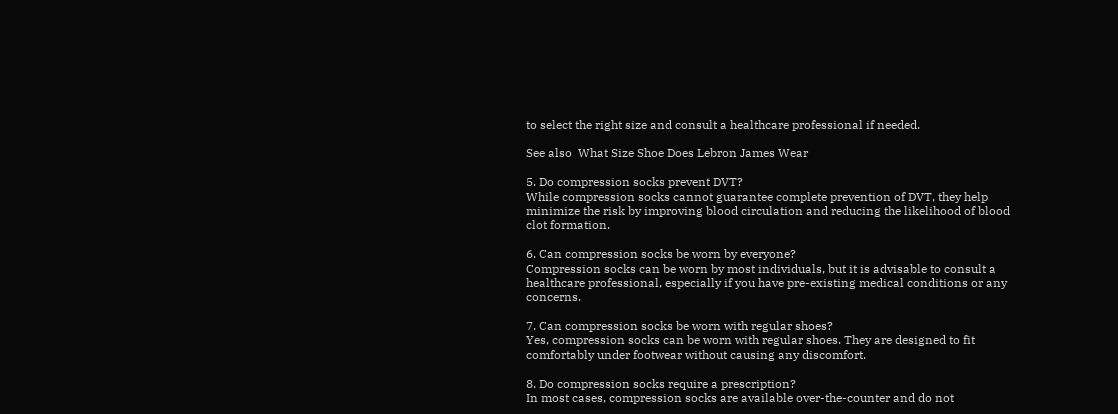to select the right size and consult a healthcare professional if needed.

See also  What Size Shoe Does Lebron James Wear

5. Do compression socks prevent DVT?
While compression socks cannot guarantee complete prevention of DVT, they help minimize the risk by improving blood circulation and reducing the likelihood of blood clot formation.

6. Can compression socks be worn by everyone?
Compression socks can be worn by most individuals, but it is advisable to consult a healthcare professional, especially if you have pre-existing medical conditions or any concerns.

7. Can compression socks be worn with regular shoes?
Yes, compression socks can be worn with regular shoes. They are designed to fit comfortably under footwear without causing any discomfort.

8. Do compression socks require a prescription?
In most cases, compression socks are available over-the-counter and do not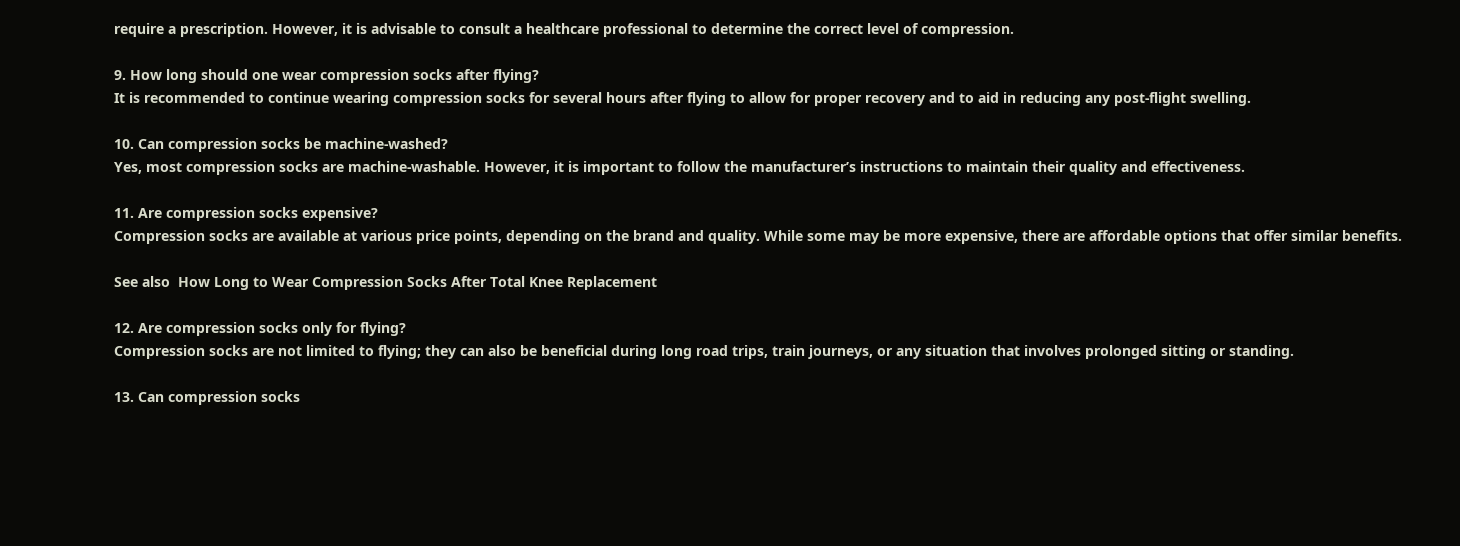require a prescription. However, it is advisable to consult a healthcare professional to determine the correct level of compression.

9. How long should one wear compression socks after flying?
It is recommended to continue wearing compression socks for several hours after flying to allow for proper recovery and to aid in reducing any post-flight swelling.

10. Can compression socks be machine-washed?
Yes, most compression socks are machine-washable. However, it is important to follow the manufacturer’s instructions to maintain their quality and effectiveness.

11. Are compression socks expensive?
Compression socks are available at various price points, depending on the brand and quality. While some may be more expensive, there are affordable options that offer similar benefits.

See also  How Long to Wear Compression Socks After Total Knee Replacement

12. Are compression socks only for flying?
Compression socks are not limited to flying; they can also be beneficial during long road trips, train journeys, or any situation that involves prolonged sitting or standing.

13. Can compression socks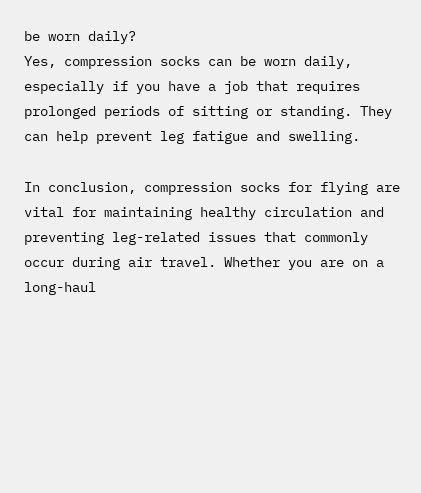be worn daily?
Yes, compression socks can be worn daily, especially if you have a job that requires prolonged periods of sitting or standing. They can help prevent leg fatigue and swelling.

In conclusion, compression socks for flying are vital for maintaining healthy circulation and preventing leg-related issues that commonly occur during air travel. Whether you are on a long-haul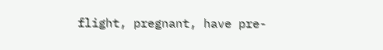flight, pregnant, have pre-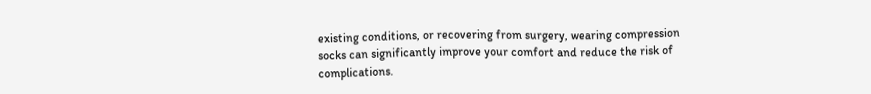existing conditions, or recovering from surgery, wearing compression socks can significantly improve your comfort and reduce the risk of complications.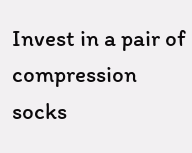Invest in a pair of compression socks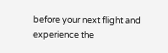before your next flight and experience the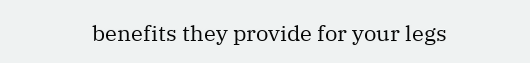benefits they provide for your legs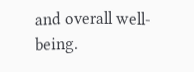and overall well-being.